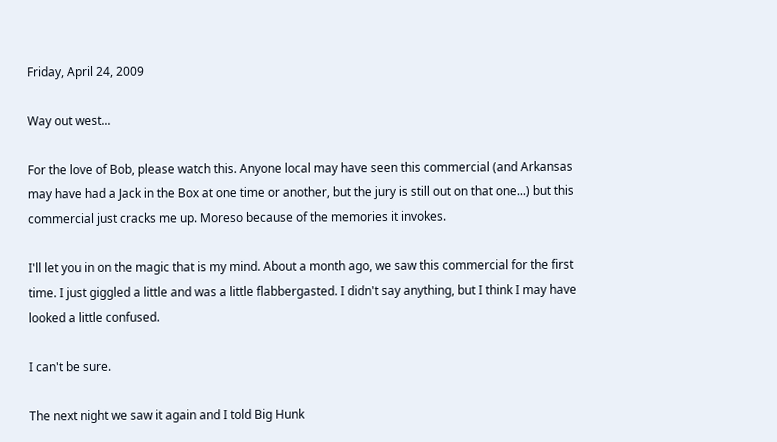Friday, April 24, 2009

Way out west...

For the love of Bob, please watch this. Anyone local may have seen this commercial (and Arkansas may have had a Jack in the Box at one time or another, but the jury is still out on that one...) but this commercial just cracks me up. Moreso because of the memories it invokes.

I'll let you in on the magic that is my mind. About a month ago, we saw this commercial for the first time. I just giggled a little and was a little flabbergasted. I didn't say anything, but I think I may have looked a little confused.

I can't be sure.

The next night we saw it again and I told Big Hunk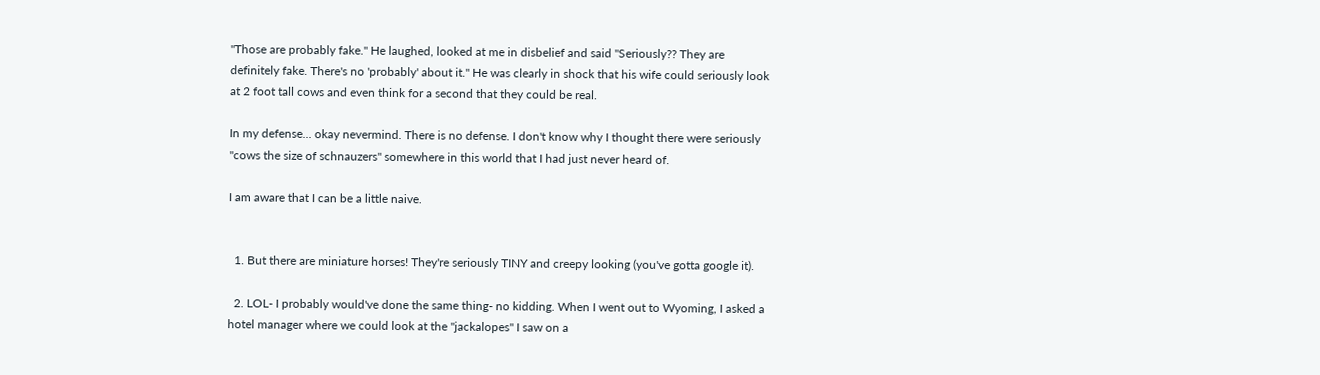"Those are probably fake." He laughed, looked at me in disbelief and said "Seriously?? They are definitely fake. There's no 'probably' about it." He was clearly in shock that his wife could seriously look at 2 foot tall cows and even think for a second that they could be real.

In my defense... okay nevermind. There is no defense. I don't know why I thought there were seriously "cows the size of schnauzers" somewhere in this world that I had just never heard of.

I am aware that I can be a little naive.


  1. But there are miniature horses! They're seriously TINY and creepy looking (you've gotta google it).

  2. LOL- I probably would've done the same thing- no kidding. When I went out to Wyoming, I asked a hotel manager where we could look at the "jackalopes" I saw on a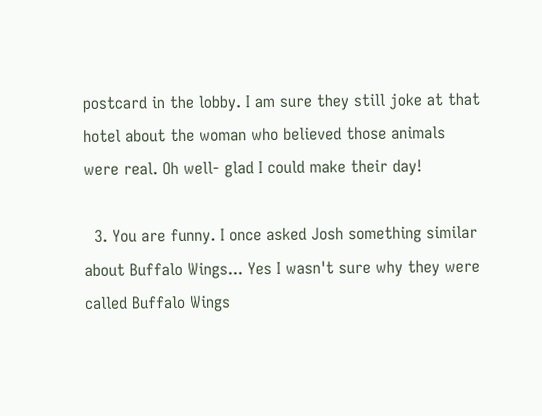postcard in the lobby. I am sure they still joke at that hotel about the woman who believed those animals were real. Oh well- glad I could make their day!

  3. You are funny. I once asked Josh something similar about Buffalo Wings... Yes I wasn't sure why they were called Buffalo Wings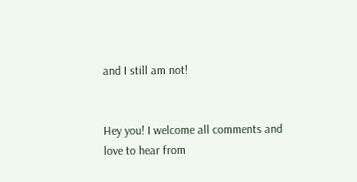and I still am not!


Hey you! I welcome all comments and love to hear from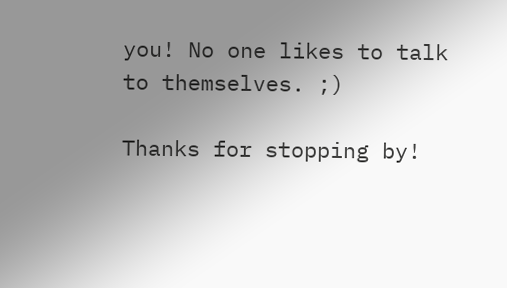you! No one likes to talk to themselves. ;)

Thanks for stopping by!